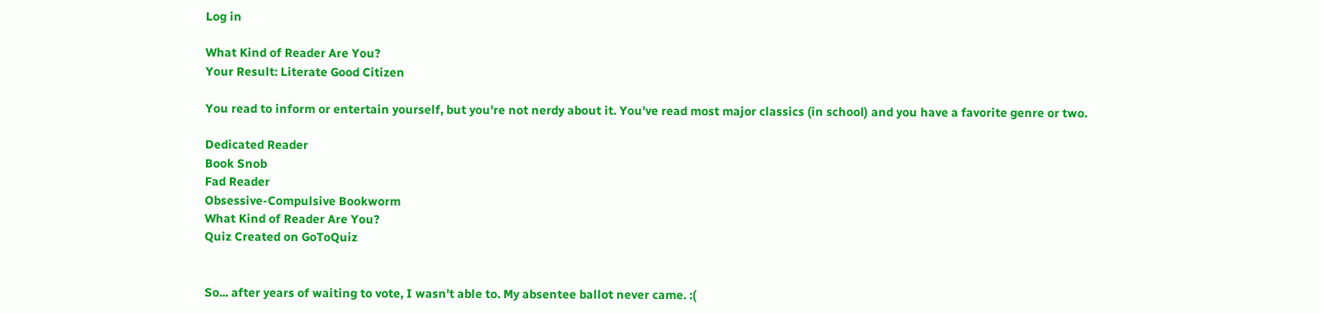Log in

What Kind of Reader Are You?
Your Result: Literate Good Citizen

You read to inform or entertain yourself, but you're not nerdy about it. You've read most major classics (in school) and you have a favorite genre or two.

Dedicated Reader
Book Snob
Fad Reader
Obsessive-Compulsive Bookworm
What Kind of Reader Are You?
Quiz Created on GoToQuiz


So... after years of waiting to vote, I wasn't able to. My absentee ballot never came. :(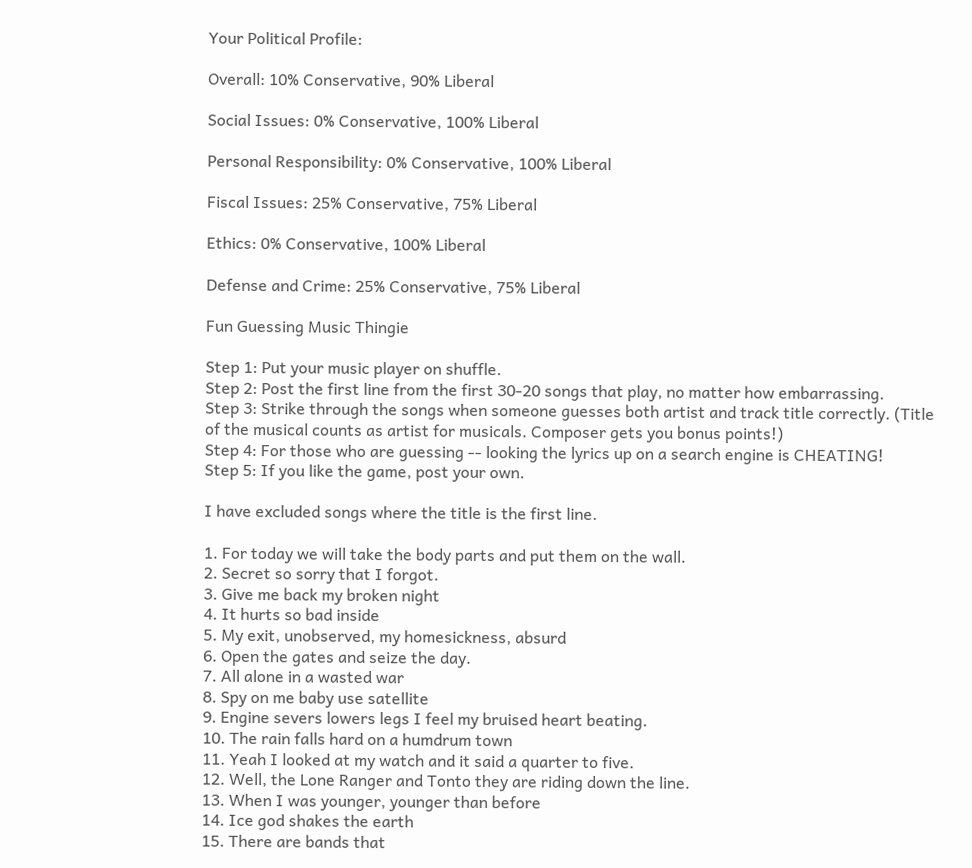Your Political Profile:

Overall: 10% Conservative, 90% Liberal

Social Issues: 0% Conservative, 100% Liberal

Personal Responsibility: 0% Conservative, 100% Liberal

Fiscal Issues: 25% Conservative, 75% Liberal

Ethics: 0% Conservative, 100% Liberal

Defense and Crime: 25% Conservative, 75% Liberal

Fun Guessing Music Thingie

Step 1: Put your music player on shuffle.
Step 2: Post the first line from the first 30-20 songs that play, no matter how embarrassing.
Step 3: Strike through the songs when someone guesses both artist and track title correctly. (Title of the musical counts as artist for musicals. Composer gets you bonus points!)
Step 4: For those who are guessing -- looking the lyrics up on a search engine is CHEATING!
Step 5: If you like the game, post your own.

I have excluded songs where the title is the first line.

1. For today we will take the body parts and put them on the wall.
2. Secret so sorry that I forgot.
3. Give me back my broken night
4. It hurts so bad inside
5. My exit, unobserved, my homesickness, absurd
6. Open the gates and seize the day.
7. All alone in a wasted war
8. Spy on me baby use satellite
9. Engine severs lowers legs I feel my bruised heart beating.
10. The rain falls hard on a humdrum town
11. Yeah I looked at my watch and it said a quarter to five.
12. Well, the Lone Ranger and Tonto they are riding down the line.
13. When I was younger, younger than before
14. Ice god shakes the earth
15. There are bands that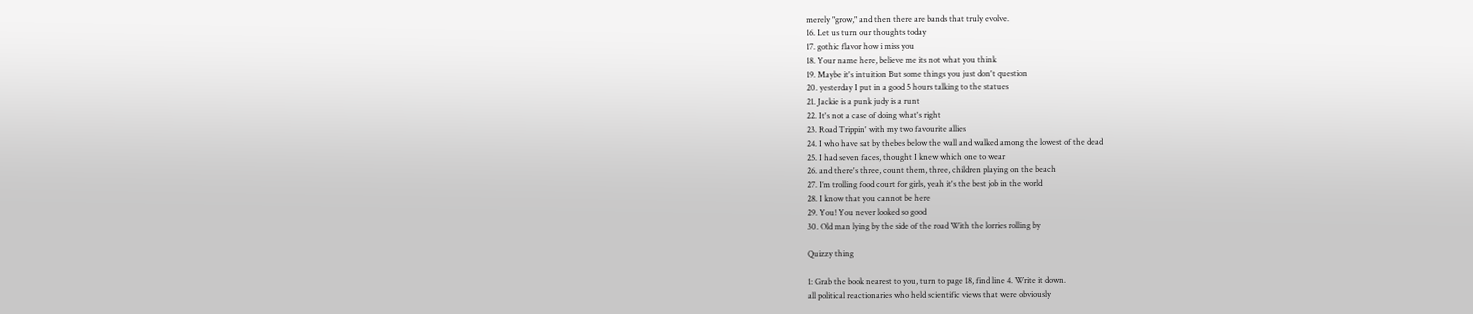merely "grow," and then there are bands that truly evolve.
16. Let us turn our thoughts today
17. gothic flavor how i miss you
18. Your name here, believe me its not what you think
19. Maybe it's intuition But some things you just don't question
20. yesterday I put in a good 5 hours talking to the statues
21. Jackie is a punk judy is a runt
22. It's not a case of doing what's right
23. Road Trippin' with my two favourite allies
24. I who have sat by thebes below the wall and walked among the lowest of the dead
25. I had seven faces, thought I knew which one to wear
26. and there's three, count them, three, children playing on the beach
27. I’m trolling food court for girls, yeah it's the best job in the world
28. I know that you cannot be here
29. You! You never looked so good
30. Old man lying by the side of the road With the lorries rolling by

Quizzy thing

1: Grab the book nearest to you, turn to page 18, find line 4. Write it down.
all political reactionaries who held scientific views that were obviously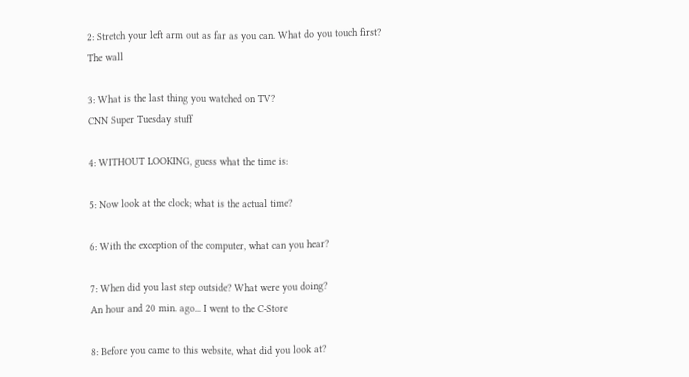2: Stretch your left arm out as far as you can. What do you touch first?
The wall

3: What is the last thing you watched on TV?
CNN Super Tuesday stuff

4: WITHOUT LOOKING, guess what the time is:

5: Now look at the clock; what is the actual time?

6: With the exception of the computer, what can you hear?

7: When did you last step outside? What were you doing?
An hour and 20 min. ago... I went to the C-Store

8: Before you came to this website, what did you look at?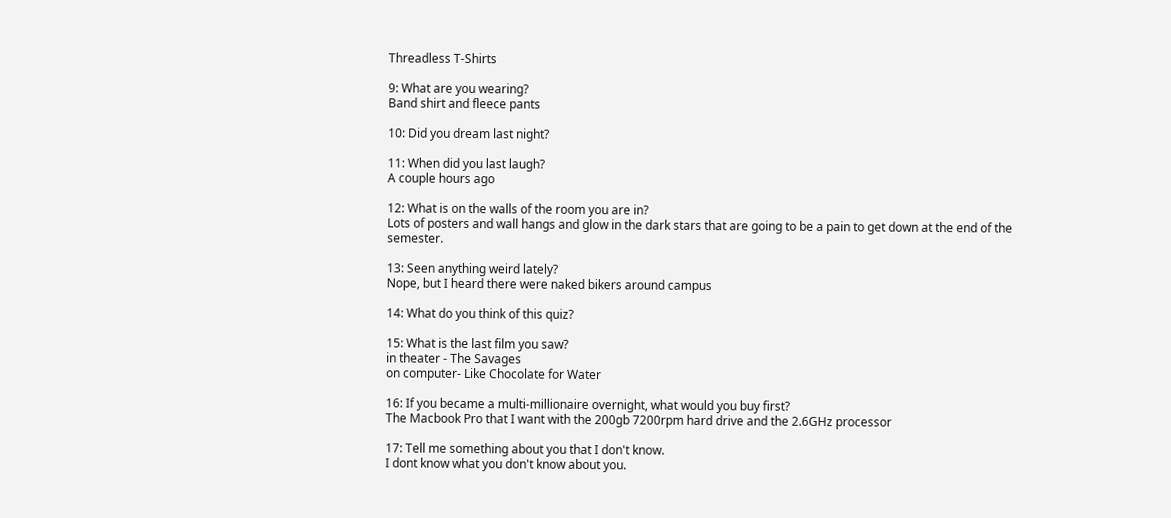Threadless T-Shirts

9: What are you wearing?
Band shirt and fleece pants

10: Did you dream last night?

11: When did you last laugh?
A couple hours ago

12: What is on the walls of the room you are in?
Lots of posters and wall hangs and glow in the dark stars that are going to be a pain to get down at the end of the semester.

13: Seen anything weird lately?
Nope, but I heard there were naked bikers around campus

14: What do you think of this quiz?

15: What is the last film you saw?
in theater - The Savages
on computer- Like Chocolate for Water

16: If you became a multi-millionaire overnight, what would you buy first?
The Macbook Pro that I want with the 200gb 7200rpm hard drive and the 2.6GHz processor

17: Tell me something about you that I don't know.
I dont know what you don't know about you.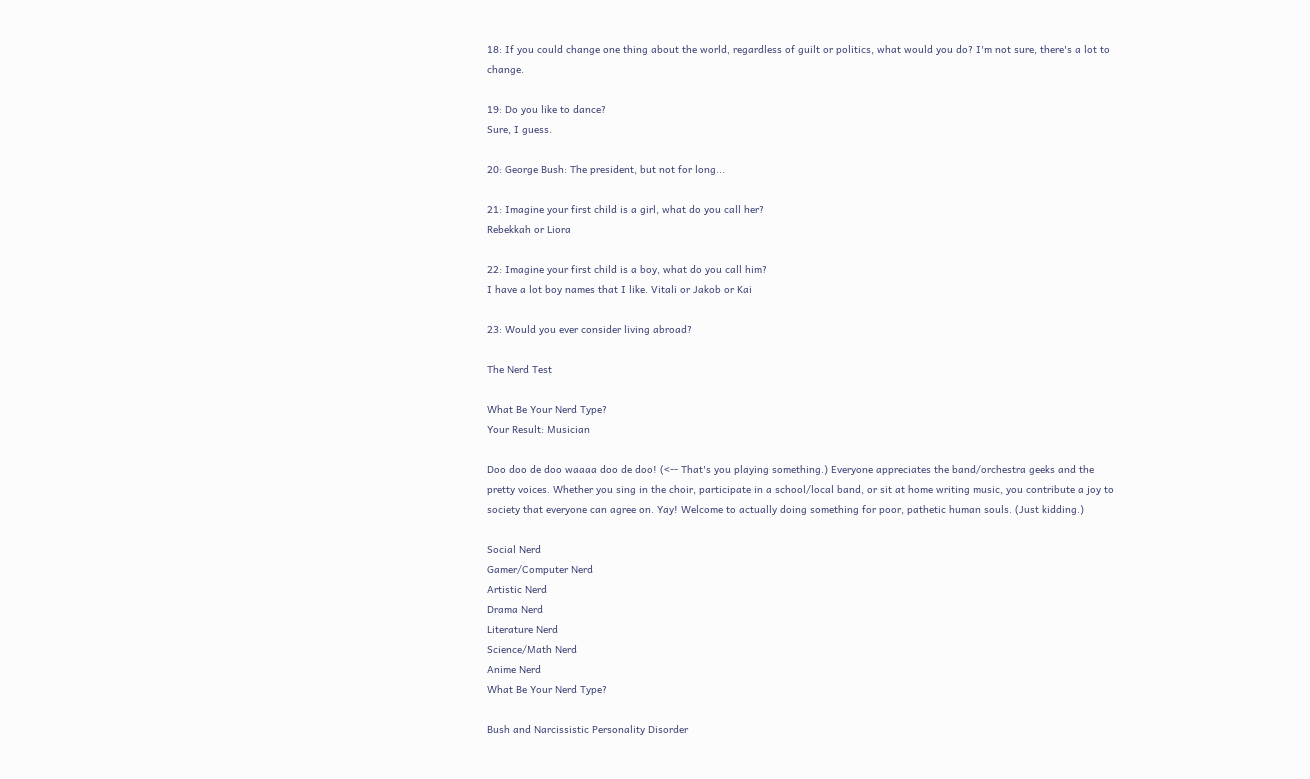18: If you could change one thing about the world, regardless of guilt or politics, what would you do? I'm not sure, there's a lot to change.

19: Do you like to dance?
Sure, I guess.

20: George Bush: The president, but not for long...

21: Imagine your first child is a girl, what do you call her?
Rebekkah or Liora

22: Imagine your first child is a boy, what do you call him?
I have a lot boy names that I like. Vitali or Jakob or Kai

23: Would you ever consider living abroad?

The Nerd Test

What Be Your Nerd Type?
Your Result: Musician

Doo doo de doo waaaa doo de doo! (<-- That's you playing something.) Everyone appreciates the band/orchestra geeks and the pretty voices. Whether you sing in the choir, participate in a school/local band, or sit at home writing music, you contribute a joy to society that everyone can agree on. Yay! Welcome to actually doing something for poor, pathetic human souls. (Just kidding.)

Social Nerd
Gamer/Computer Nerd
Artistic Nerd
Drama Nerd
Literature Nerd
Science/Math Nerd
Anime Nerd
What Be Your Nerd Type?

Bush and Narcissistic Personality Disorder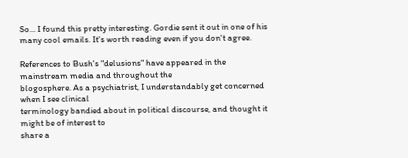So... I found this pretty interesting. Gordie sent it out in one of his many cool emails. It's worth reading even if you don't agree.

References to Bush's "delusions" have appeared in the mainstream media and throughout the
blogosphere. As a psychiatrist, I understandably get concerned when I see clinical
terminology bandied about in political discourse, and thought it might be of interest to
share a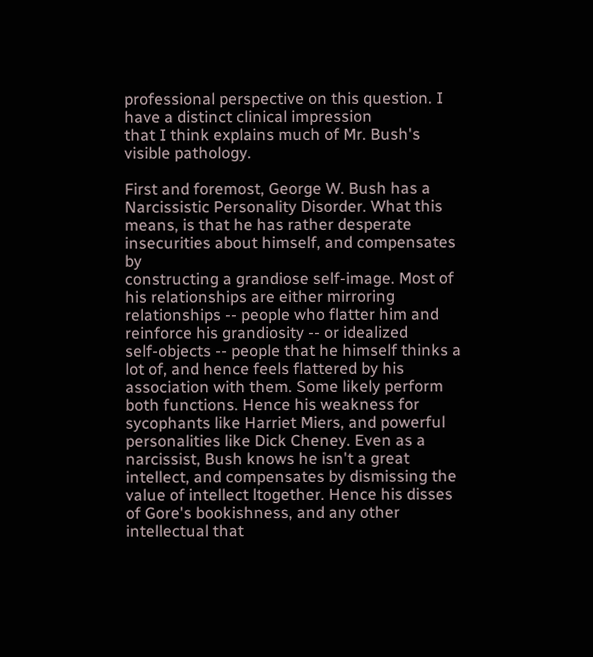professional perspective on this question. I have a distinct clinical impression
that I think explains much of Mr. Bush's visible pathology.

First and foremost, George W. Bush has a Narcissistic Personality Disorder. What this
means, is that he has rather desperate insecurities about himself, and compensates by
constructing a grandiose self-image. Most of his relationships are either mirroring
relationships -- people who flatter him and reinforce his grandiosity -- or idealized
self-objects -- people that he himself thinks a lot of, and hence feels flattered by his
association with them. Some likely perform both functions. Hence his weakness for
sycophants like Harriet Miers, and powerful personalities like Dick Cheney. Even as a
narcissist, Bush knows he isn't a great intellect, and compensates by dismissing the
value of intellect ltogether. Hence his disses of Gore's bookishness, and any other
intellectual that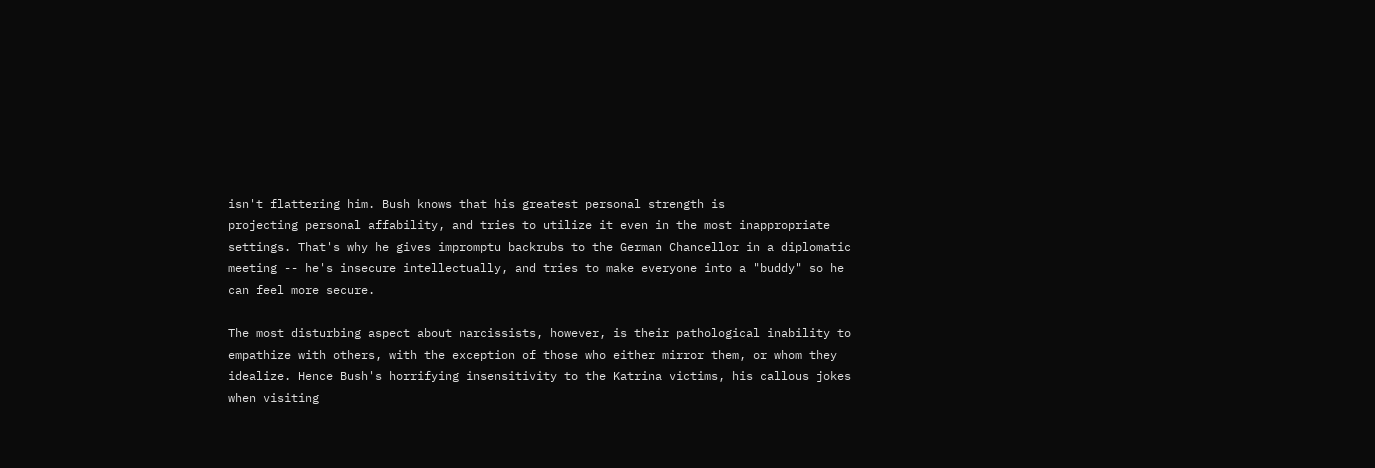isn't flattering him. Bush knows that his greatest personal strength is
projecting personal affability, and tries to utilize it even in the most inappropriate
settings. That's why he gives impromptu backrubs to the German Chancellor in a diplomatic
meeting -- he's insecure intellectually, and tries to make everyone into a "buddy" so he
can feel more secure.

The most disturbing aspect about narcissists, however, is their pathological inability to
empathize with others, with the exception of those who either mirror them, or whom they
idealize. Hence Bush's horrifying insensitivity to the Katrina victims, his callous jokes
when visiting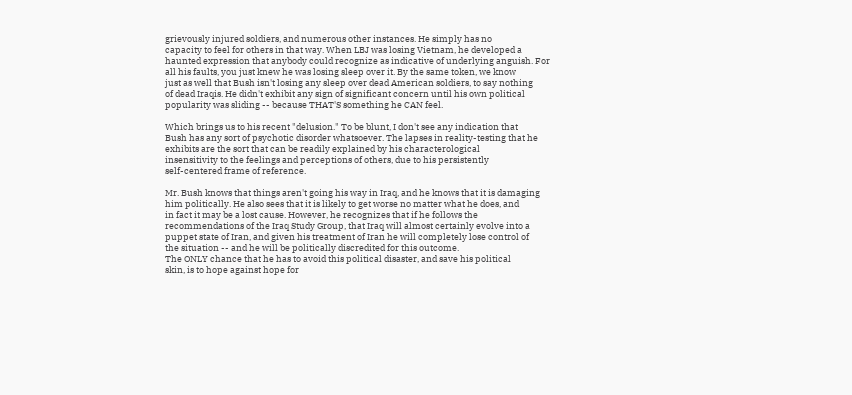grievously injured soldiers, and numerous other instances. He simply has no
capacity to feel for others in that way. When LBJ was losing Vietnam, he developed a
haunted expression that anybody could recognize as indicative of underlying anguish. For
all his faults, you just knew he was losing sleep over it. By the same token, we know
just as well that Bush isn't losing any sleep over dead American soldiers, to say nothing
of dead Iraqis. He didn't exhibit any sign of significant concern until his own political
popularity was sliding -- because THAT'S something he CAN feel.

Which brings us to his recent "delusion." To be blunt, I don't see any indication that
Bush has any sort of psychotic disorder whatsoever. The lapses in reality-testing that he
exhibits are the sort that can be readily explained by his characterological
insensitivity to the feelings and perceptions of others, due to his persistently
self-centered frame of reference.

Mr. Bush knows that things aren't going his way in Iraq, and he knows that it is damaging
him politically. He also sees that it is likely to get worse no matter what he does, and
in fact it may be a lost cause. However, he recognizes that if he follows the
recommendations of the Iraq Study Group, that Iraq will almost certainly evolve into a
puppet state of Iran, and given his treatment of Iran he will completely lose control of
the situation -- and he will be politically discredited for this outcome.
The ONLY chance that he has to avoid this political disaster, and save his political
skin, is to hope against hope for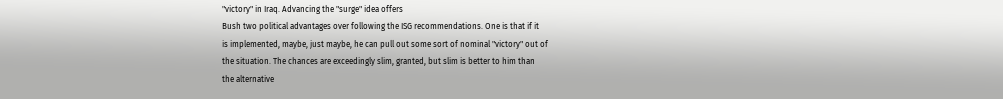"victory" in Iraq. Advancing the "surge" idea offers
Bush two political advantages over following the ISG recommendations. One is that if it
is implemented, maybe, just maybe, he can pull out some sort of nominal "victory" out of
the situation. The chances are exceedingly slim, granted, but slim is better to him than
the alternative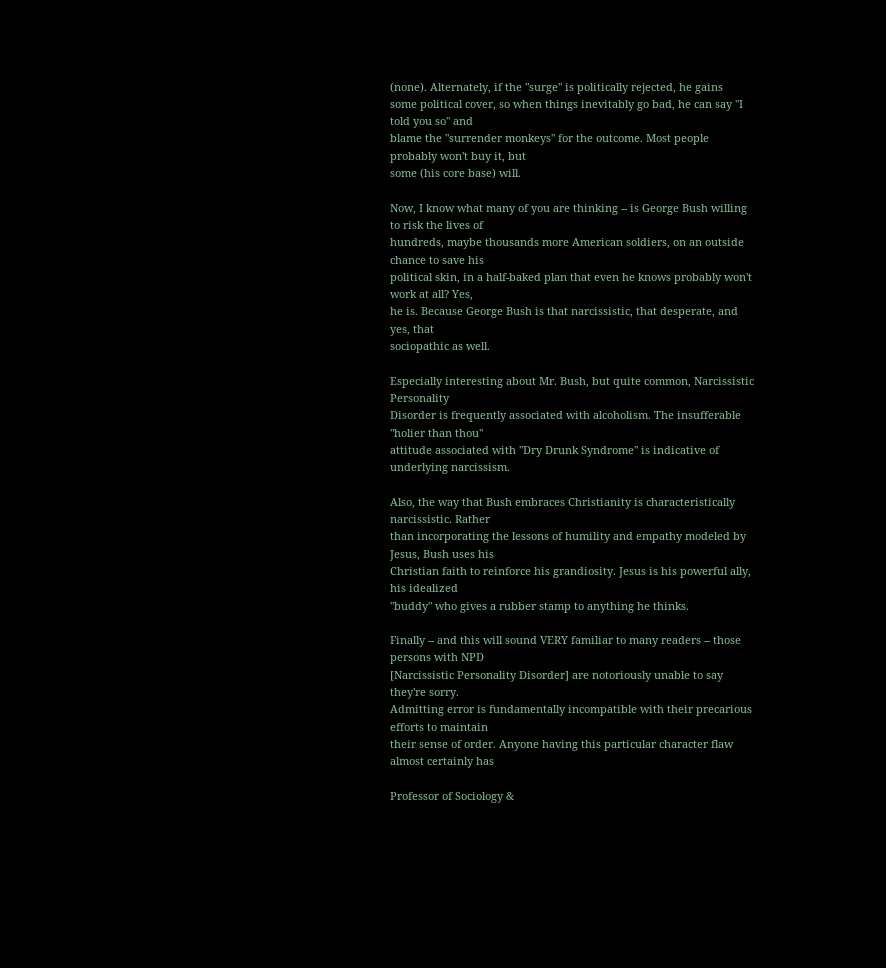(none). Alternately, if the "surge" is politically rejected, he gains
some political cover, so when things inevitably go bad, he can say "I told you so" and
blame the "surrender monkeys" for the outcome. Most people probably won't buy it, but
some (his core base) will.

Now, I know what many of you are thinking -- is George Bush willing to risk the lives of
hundreds, maybe thousands more American soldiers, on an outside chance to save his
political skin, in a half-baked plan that even he knows probably won't work at all? Yes,
he is. Because George Bush is that narcissistic, that desperate, and yes, that
sociopathic as well.

Especially interesting about Mr. Bush, but quite common, Narcissistic Personality
Disorder is frequently associated with alcoholism. The insufferable "holier than thou"
attitude associated with "Dry Drunk Syndrome" is indicative of underlying narcissism.

Also, the way that Bush embraces Christianity is characteristically narcissistic. Rather
than incorporating the lessons of humility and empathy modeled by Jesus, Bush uses his
Christian faith to reinforce his grandiosity. Jesus is his powerful ally, his idealized
"buddy" who gives a rubber stamp to anything he thinks.

Finally -- and this will sound VERY familiar to many readers -- those persons with NPD
[Narcissistic Personality Disorder] are notoriously unable to say they're sorry.
Admitting error is fundamentally incompatible with their precarious efforts to maintain
their sense of order. Anyone having this particular character flaw almost certainly has

Professor of Sociology &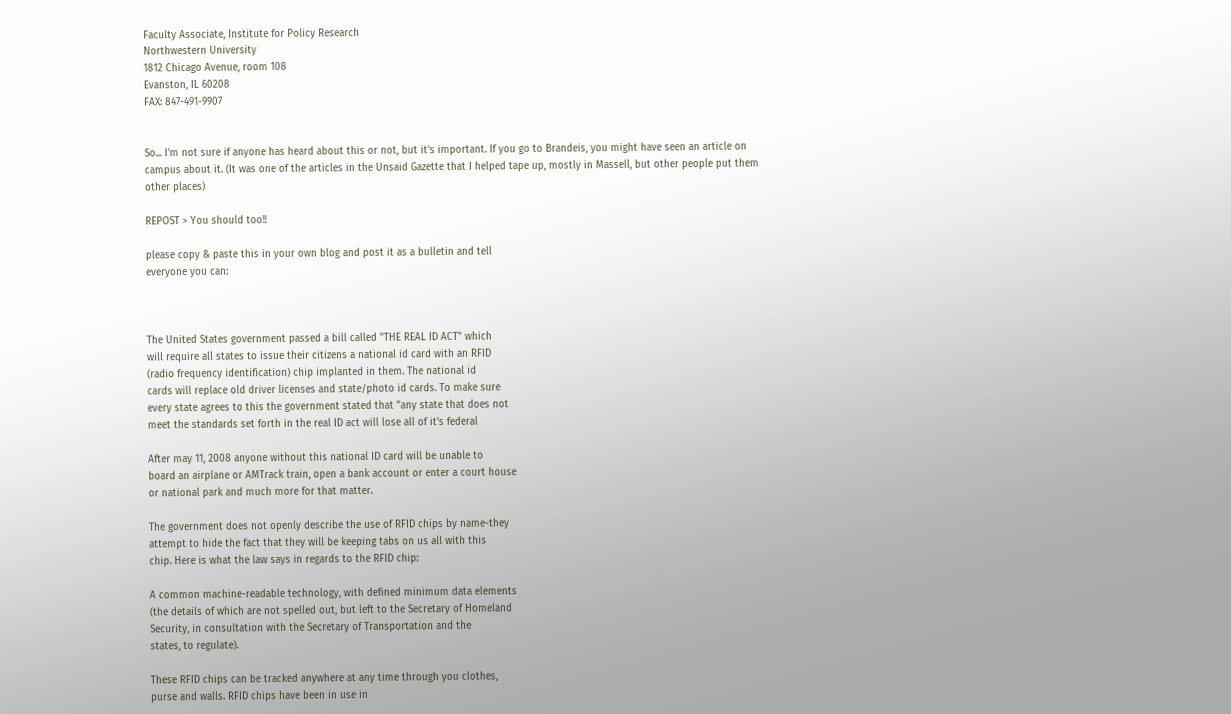Faculty Associate, Institute for Policy Research
Northwestern University
1812 Chicago Avenue, room 108
Evanston, IL 60208
FAX: 847-491-9907


So... I'm not sure if anyone has heard about this or not, but it's important. If you go to Brandeis, you might have seen an article on campus about it. (It was one of the articles in the Unsaid Gazette that I helped tape up, mostly in Massell, but other people put them other places)

REPOST > You should too!!

please copy & paste this in your own blog and post it as a bulletin and tell
everyone you can:



The United States government passed a bill called "THE REAL ID ACT" which
will require all states to issue their citizens a national id card with an RFID
(radio frequency identification) chip implanted in them. The national id
cards will replace old driver licenses and state/photo id cards. To make sure
every state agrees to this the government stated that "any state that does not
meet the standards set forth in the real ID act will lose all of it's federal

After may 11, 2008 anyone without this national ID card will be unable to
board an airplane or AMTrack train, open a bank account or enter a court house
or national park and much more for that matter.

The government does not openly describe the use of RFID chips by name-they
attempt to hide the fact that they will be keeping tabs on us all with this
chip. Here is what the law says in regards to the RFID chip:

A common machine-readable technology, with defined minimum data elements
(the details of which are not spelled out, but left to the Secretary of Homeland
Security, in consultation with the Secretary of Transportation and the
states, to regulate).

These RFID chips can be tracked anywhere at any time through you clothes,
purse and walls. RFID chips have been in use in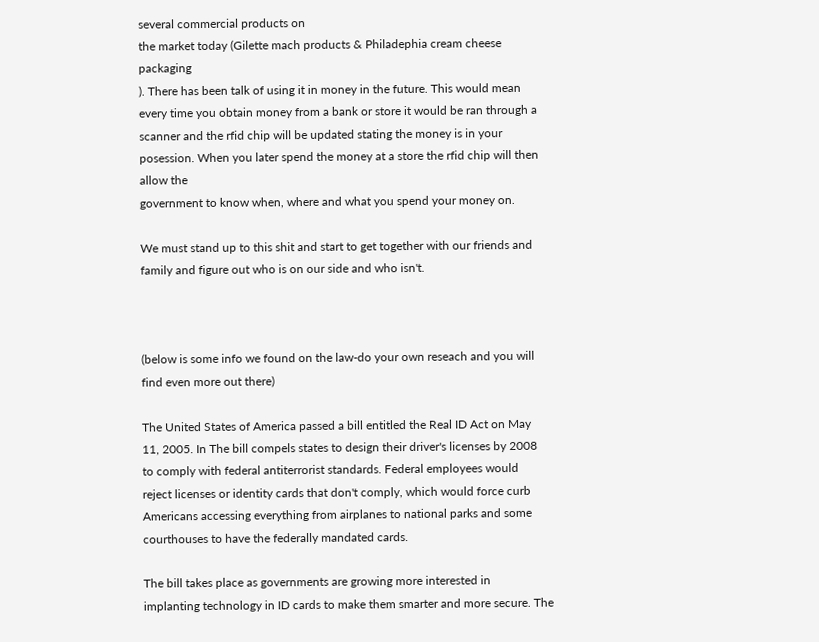several commercial products on
the market today (Gilette mach products & Philadephia cream cheese packaging
). There has been talk of using it in money in the future. This would mean
every time you obtain money from a bank or store it would be ran through a
scanner and the rfid chip will be updated stating the money is in your
posession. When you later spend the money at a store the rfid chip will then allow the
government to know when, where and what you spend your money on.

We must stand up to this shit and start to get together with our friends and
family and figure out who is on our side and who isn't.



(below is some info we found on the law-do your own reseach and you will
find even more out there)

The United States of America passed a bill entitled the Real ID Act on May
11, 2005. In The bill compels states to design their driver's licenses by 2008
to comply with federal antiterrorist standards. Federal employees would
reject licenses or identity cards that don't comply, which would force curb
Americans accessing everything from airplanes to national parks and some
courthouses to have the federally mandated cards.

The bill takes place as governments are growing more interested in
implanting technology in ID cards to make them smarter and more secure. The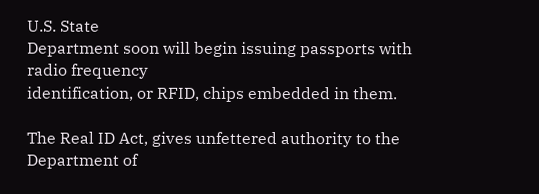U.S. State
Department soon will begin issuing passports with radio frequency
identification, or RFID, chips embedded in them.

The Real ID Act, gives unfettered authority to the Department of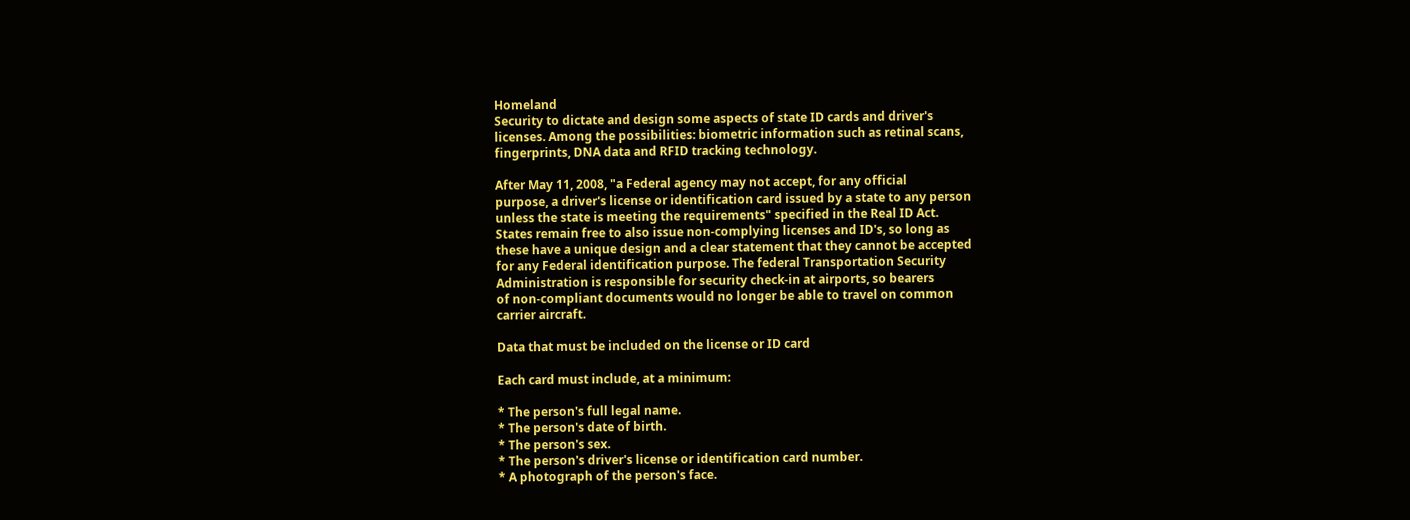Homeland
Security to dictate and design some aspects of state ID cards and driver's
licenses. Among the possibilities: biometric information such as retinal scans,
fingerprints, DNA data and RFID tracking technology.

After May 11, 2008, "a Federal agency may not accept, for any official
purpose, a driver's license or identification card issued by a state to any person
unless the state is meeting the requirements" specified in the Real ID Act.
States remain free to also issue non-complying licenses and ID's, so long as
these have a unique design and a clear statement that they cannot be accepted
for any Federal identification purpose. The federal Transportation Security
Administration is responsible for security check-in at airports, so bearers
of non-compliant documents would no longer be able to travel on common
carrier aircraft.

Data that must be included on the license or ID card

Each card must include, at a minimum:

* The person's full legal name.
* The person's date of birth.
* The person's sex.
* The person's driver's license or identification card number.
* A photograph of the person's face.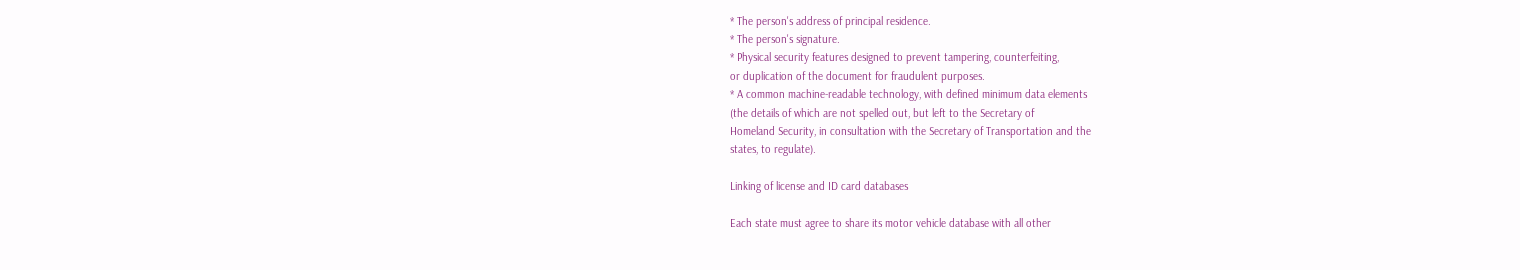* The person's address of principal residence.
* The person's signature.
* Physical security features designed to prevent tampering, counterfeiting,
or duplication of the document for fraudulent purposes.
* A common machine-readable technology, with defined minimum data elements
(the details of which are not spelled out, but left to the Secretary of
Homeland Security, in consultation with the Secretary of Transportation and the
states, to regulate).

Linking of license and ID card databases

Each state must agree to share its motor vehicle database with all other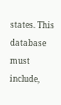states. This database must include,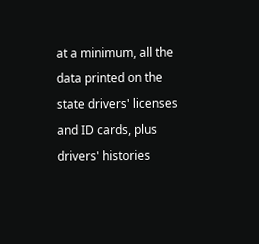at a minimum, all the data printed on the
state drivers' licenses and ID cards, plus drivers' histories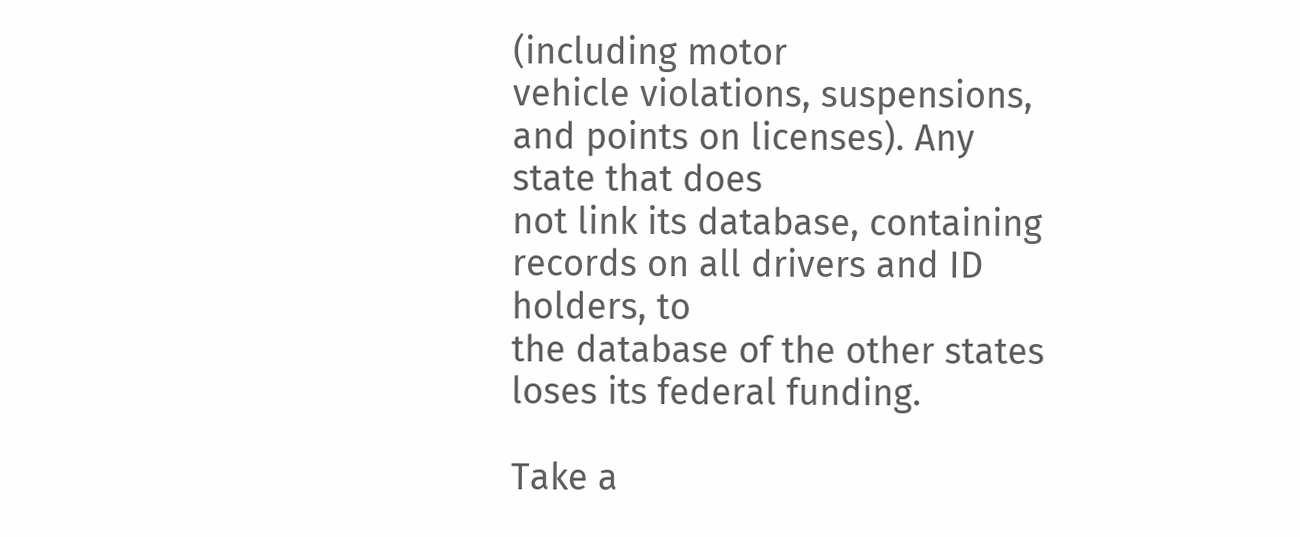(including motor
vehicle violations, suspensions, and points on licenses). Any state that does
not link its database, containing records on all drivers and ID holders, to
the database of the other states loses its federal funding.

Take a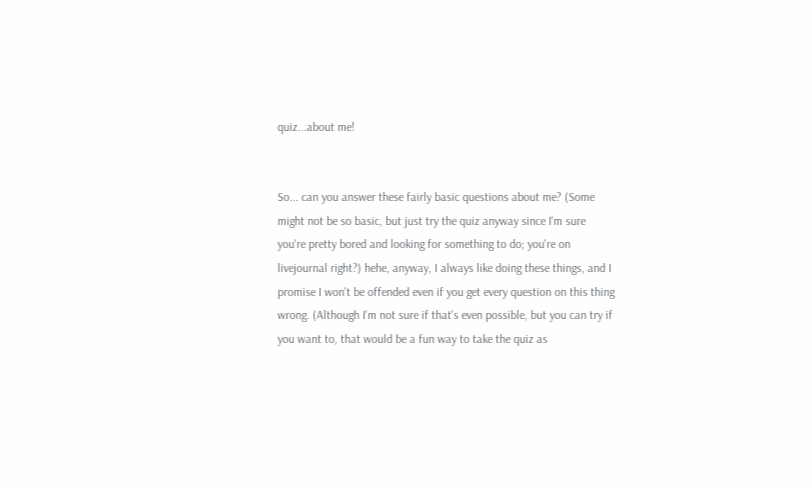quiz...about me!


So... can you answer these fairly basic questions about me? (Some might not be so basic, but just try the quiz anyway since I'm sure you're pretty bored and looking for something to do; you're on livejournal right?) hehe, anyway, I always like doing these things, and I promise I won't be offended even if you get every question on this thing wrong. (Although I'm not sure if that's even possible, but you can try if you want to, that would be a fun way to take the quiz as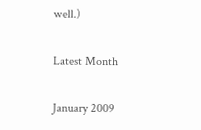well.)

Latest Month

January 2009